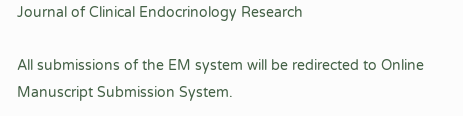Journal of Clinical Endocrinology Research

All submissions of the EM system will be redirected to Online Manuscript Submission System.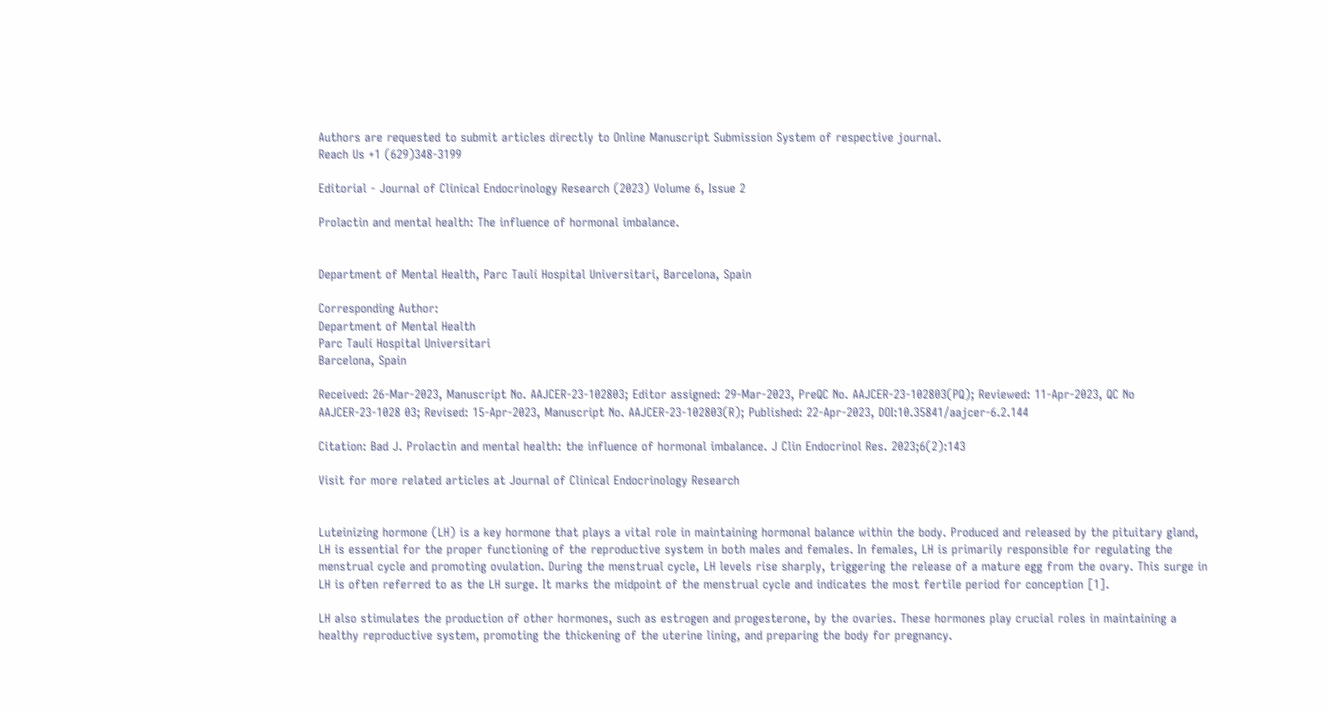Authors are requested to submit articles directly to Online Manuscript Submission System of respective journal.
Reach Us +1 (629)348-3199

Editorial - Journal of Clinical Endocrinology Research (2023) Volume 6, Issue 2

Prolactin and mental health: The influence of hormonal imbalance.


Department of Mental Health, Parc Taulí Hospital Universitari, Barcelona, Spain

Corresponding Author:
Department of Mental Health
Parc Taulí Hospital Universitari
Barcelona, Spain

Received: 26-Mar-2023, Manuscript No. AAJCER-23-102803; Editor assigned: 29-Mar-2023, PreQC No. AAJCER-23-102803(PQ); Reviewed: 11-Apr-2023, QC No AAJCER-23-1028 03; Revised: 15-Apr-2023, Manuscript No. AAJCER-23-102803(R); Published: 22-Apr-2023, DOI:10.35841/aajcer-6.2.144

Citation: Bad J. Prolactin and mental health: the influence of hormonal imbalance. J Clin Endocrinol Res. 2023;6(2):143

Visit for more related articles at Journal of Clinical Endocrinology Research


Luteinizing hormone (LH) is a key hormone that plays a vital role in maintaining hormonal balance within the body. Produced and released by the pituitary gland, LH is essential for the proper functioning of the reproductive system in both males and females. In females, LH is primarily responsible for regulating the menstrual cycle and promoting ovulation. During the menstrual cycle, LH levels rise sharply, triggering the release of a mature egg from the ovary. This surge in LH is often referred to as the LH surge. It marks the midpoint of the menstrual cycle and indicates the most fertile period for conception [1].

LH also stimulates the production of other hormones, such as estrogen and progesterone, by the ovaries. These hormones play crucial roles in maintaining a healthy reproductive system, promoting the thickening of the uterine lining, and preparing the body for pregnancy.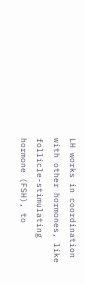LH works in coordination with other hormones, like follicle-stimulating hormone (FSH), to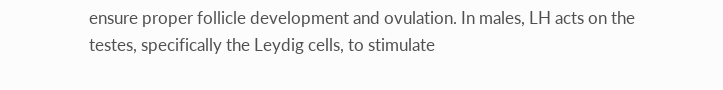ensure proper follicle development and ovulation. In males, LH acts on the testes, specifically the Leydig cells, to stimulate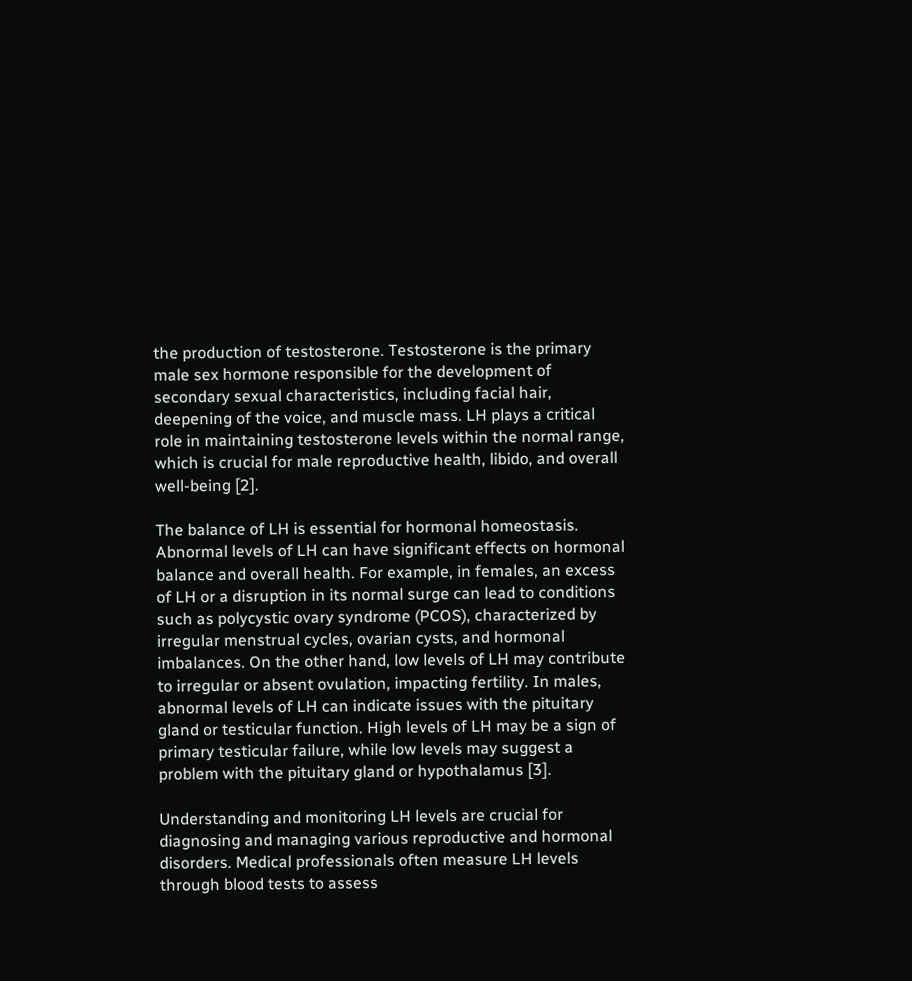the production of testosterone. Testosterone is the primary male sex hormone responsible for the development of secondary sexual characteristics, including facial hair, deepening of the voice, and muscle mass. LH plays a critical role in maintaining testosterone levels within the normal range, which is crucial for male reproductive health, libido, and overall well-being [2].

The balance of LH is essential for hormonal homeostasis. Abnormal levels of LH can have significant effects on hormonal balance and overall health. For example, in females, an excess of LH or a disruption in its normal surge can lead to conditions such as polycystic ovary syndrome (PCOS), characterized by irregular menstrual cycles, ovarian cysts, and hormonal imbalances. On the other hand, low levels of LH may contribute to irregular or absent ovulation, impacting fertility. In males, abnormal levels of LH can indicate issues with the pituitary gland or testicular function. High levels of LH may be a sign of primary testicular failure, while low levels may suggest a problem with the pituitary gland or hypothalamus [3].

Understanding and monitoring LH levels are crucial for diagnosing and managing various reproductive and hormonal disorders. Medical professionals often measure LH levels through blood tests to assess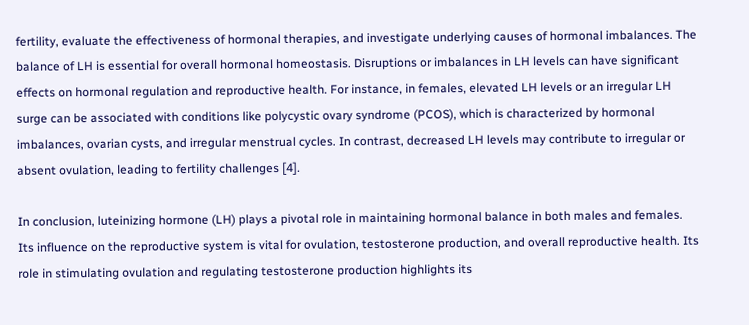fertility, evaluate the effectiveness of hormonal therapies, and investigate underlying causes of hormonal imbalances. The balance of LH is essential for overall hormonal homeostasis. Disruptions or imbalances in LH levels can have significant effects on hormonal regulation and reproductive health. For instance, in females, elevated LH levels or an irregular LH surge can be associated with conditions like polycystic ovary syndrome (PCOS), which is characterized by hormonal imbalances, ovarian cysts, and irregular menstrual cycles. In contrast, decreased LH levels may contribute to irregular or absent ovulation, leading to fertility challenges [4].

In conclusion, luteinizing hormone (LH) plays a pivotal role in maintaining hormonal balance in both males and females. Its influence on the reproductive system is vital for ovulation, testosterone production, and overall reproductive health. Its role in stimulating ovulation and regulating testosterone production highlights its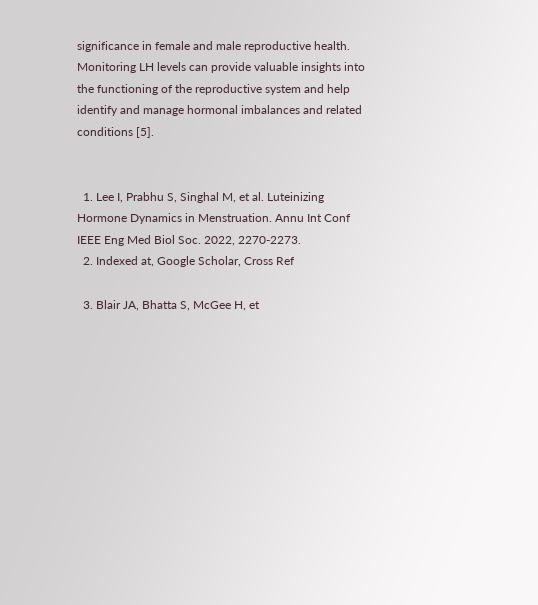significance in female and male reproductive health. Monitoring LH levels can provide valuable insights into the functioning of the reproductive system and help identify and manage hormonal imbalances and related conditions [5].


  1. Lee I, Prabhu S, Singhal M, et al. Luteinizing Hormone Dynamics in Menstruation. Annu Int Conf IEEE Eng Med Biol Soc. 2022, 2270-2273.
  2. Indexed at, Google Scholar, Cross Ref

  3. Blair JA, Bhatta S, McGee H, et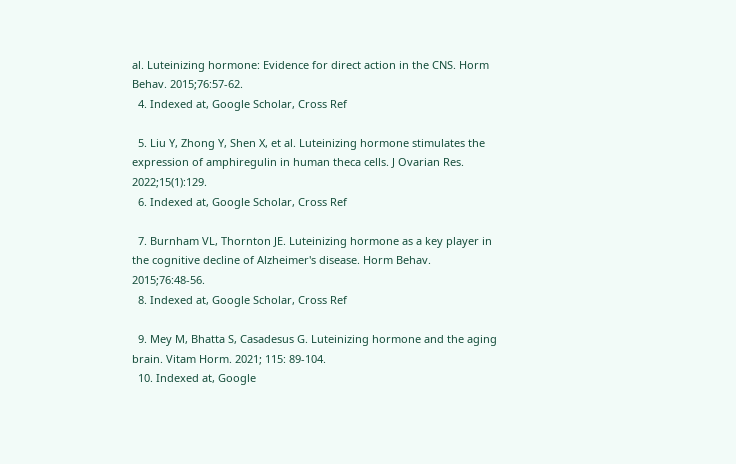al. Luteinizing hormone: Evidence for direct action in the CNS. Horm Behav. 2015;76:57-62.
  4. Indexed at, Google Scholar, Cross Ref

  5. Liu Y, Zhong Y, Shen X, et al. Luteinizing hormone stimulates the expression of amphiregulin in human theca cells. J Ovarian Res. 2022;15(1):129.
  6. Indexed at, Google Scholar, Cross Ref

  7. Burnham VL, Thornton JE. Luteinizing hormone as a key player in the cognitive decline of Alzheimer's disease. Horm Behav. 2015;76:48-56.
  8. Indexed at, Google Scholar, Cross Ref

  9. Mey M, Bhatta S, Casadesus G. Luteinizing hormone and the aging brain. Vitam Horm. 2021; 115: 89-104.
  10. Indexed at, Google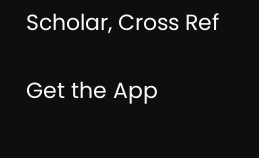Scholar, Cross Ref

Get the App